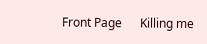Front Page      Killing me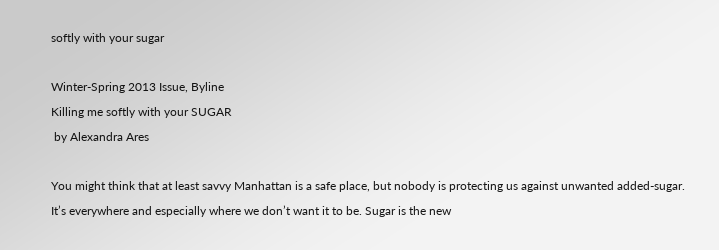softly with your sugar

Winter-Spring 2013 Issue, Byline
Killing me softly with your SUGAR
 by Alexandra Ares

You might think that at least savvy Manhattan is a safe place, but nobody is protecting us against unwanted added-sugar. It’s everywhere and especially where we don’t want it to be. Sugar is the new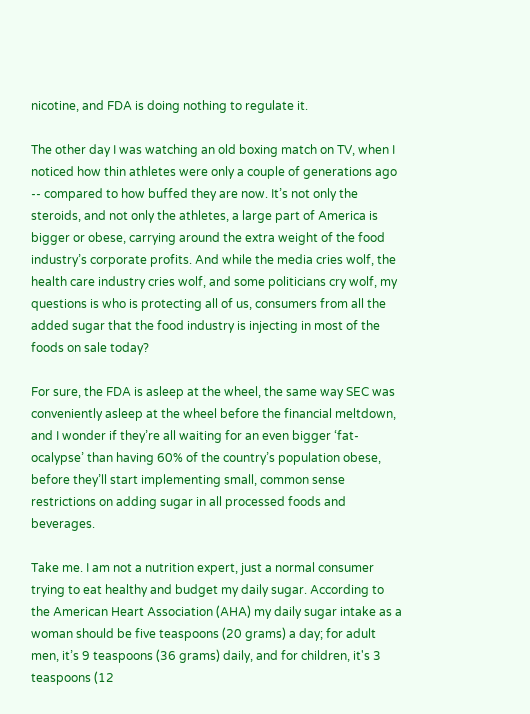nicotine, and FDA is doing nothing to regulate it.

The other day I was watching an old boxing match on TV, when I noticed how thin athletes were only a couple of generations ago -- compared to how buffed they are now. It’s not only the steroids, and not only the athletes, a large part of America is bigger or obese, carrying around the extra weight of the food industry’s corporate profits. And while the media cries wolf, the health care industry cries wolf, and some politicians cry wolf, my questions is who is protecting all of us, consumers from all the added sugar that the food industry is injecting in most of the foods on sale today?

For sure, the FDA is asleep at the wheel, the same way SEC was conveniently asleep at the wheel before the financial meltdown, and I wonder if they’re all waiting for an even bigger ‘fat-ocalypse’ than having 60% of the country’s population obese, before they’ll start implementing small, common sense restrictions on adding sugar in all processed foods and beverages.

Take me. I am not a nutrition expert, just a normal consumer trying to eat healthy and budget my daily sugar. According to the American Heart Association (AHA) my daily sugar intake as a woman should be five teaspoons (20 grams) a day; for adult men, it’s 9 teaspoons (36 grams) daily, and for children, it's 3 teaspoons (12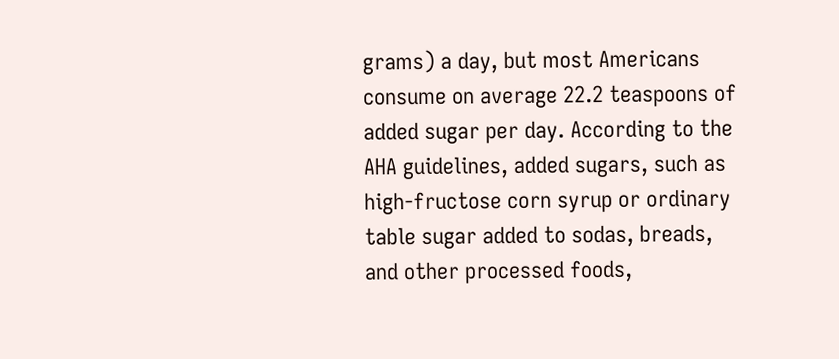grams) a day, but most Americans consume on average 22.2 teaspoons of added sugar per day. According to the AHA guidelines, added sugars, such as high-fructose corn syrup or ordinary table sugar added to sodas, breads, and other processed foods,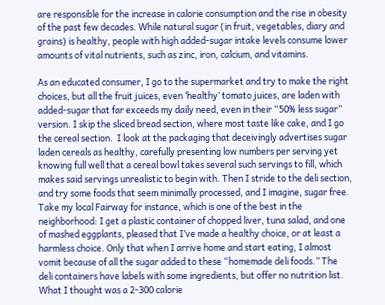are responsible for the increase in calorie consumption and the rise in obesity of the past few decades. While natural sugar (in fruit, vegetables, diary and grains) is healthy, people with high added-sugar intake levels consume lower amounts of vital nutrients, such as zinc, iron, calcium, and vitamins.

As an educated consumer, I go to the supermarket and try to make the right choices, but all the fruit juices, even ‘healthy’ tomato juices, are laden with added-sugar that far exceeds my daily need, even in their “50% less sugar” version. I skip the sliced bread section, where most taste like cake, and I go the cereal section.  I look at the packaging that deceivingly advertises sugar laden cereals as healthy, carefully presenting low numbers per serving yet knowing full well that a cereal bowl takes several such servings to fill, which makes said servings unrealistic to begin with. Then I stride to the deli section, and try some foods that seem minimally processed, and I imagine, sugar free. Take my local Fairway for instance, which is one of the best in the neighborhood: I get a plastic container of chopped liver, tuna salad, and one of mashed eggplants, pleased that I’ve made a healthy choice, or at least a harmless choice. Only that when I arrive home and start eating, I almost vomit because of all the sugar added to these “homemade deli foods.” The deli containers have labels with some ingredients, but offer no nutrition list. What I thought was a 2-300 calorie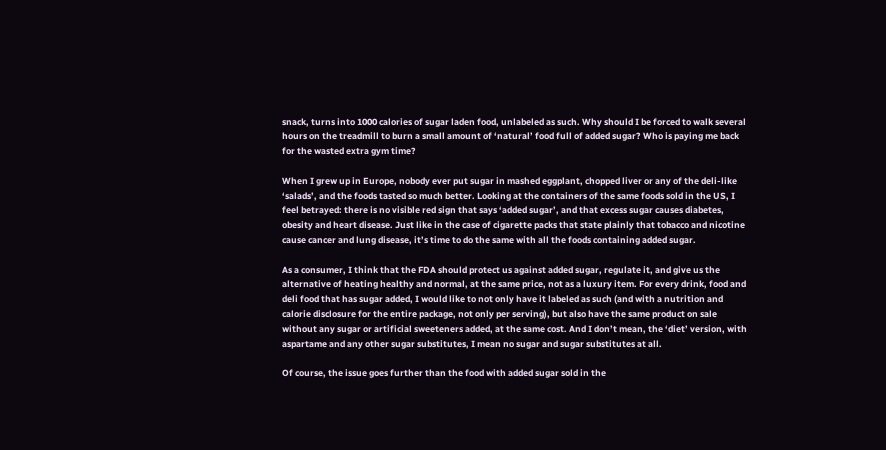snack, turns into 1000 calories of sugar laden food, unlabeled as such. Why should I be forced to walk several hours on the treadmill to burn a small amount of ‘natural’ food full of added sugar? Who is paying me back for the wasted extra gym time?

When I grew up in Europe, nobody ever put sugar in mashed eggplant, chopped liver or any of the deli-like ‘salads’, and the foods tasted so much better. Looking at the containers of the same foods sold in the US, I feel betrayed: there is no visible red sign that says ‘added sugar’, and that excess sugar causes diabetes, obesity and heart disease. Just like in the case of cigarette packs that state plainly that tobacco and nicotine cause cancer and lung disease, it’s time to do the same with all the foods containing added sugar.

As a consumer, I think that the FDA should protect us against added sugar, regulate it, and give us the alternative of heating healthy and normal, at the same price, not as a luxury item. For every drink, food and deli food that has sugar added, I would like to not only have it labeled as such (and with a nutrition and calorie disclosure for the entire package, not only per serving), but also have the same product on sale without any sugar or artificial sweeteners added, at the same cost. And I don’t mean, the ‘diet’ version, with aspartame and any other sugar substitutes, I mean no sugar and sugar substitutes at all.

Of course, the issue goes further than the food with added sugar sold in the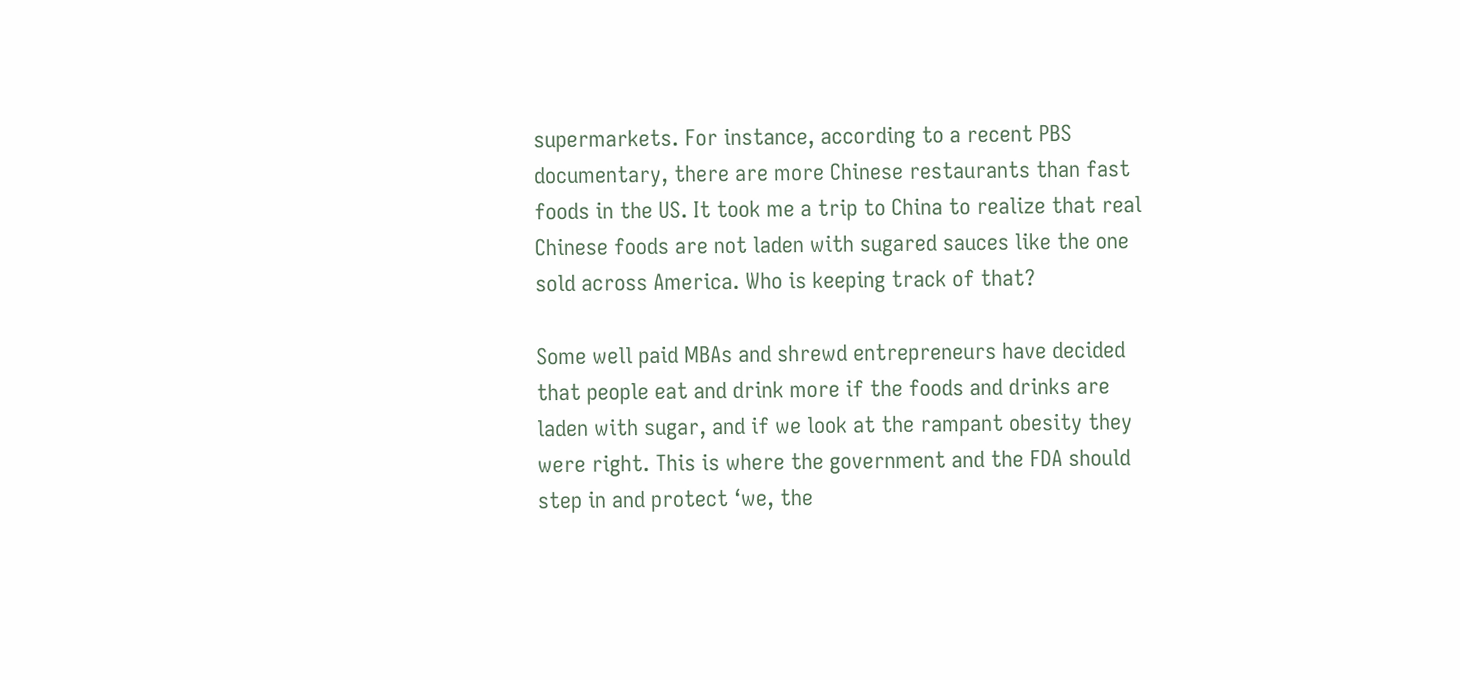supermarkets. For instance, according to a recent PBS documentary, there are more Chinese restaurants than fast foods in the US. It took me a trip to China to realize that real Chinese foods are not laden with sugared sauces like the one sold across America. Who is keeping track of that?

Some well paid MBAs and shrewd entrepreneurs have decided that people eat and drink more if the foods and drinks are laden with sugar, and if we look at the rampant obesity they were right. This is where the government and the FDA should step in and protect ‘we, the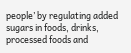people’ by regulating added sugars in foods, drinks, processed foods and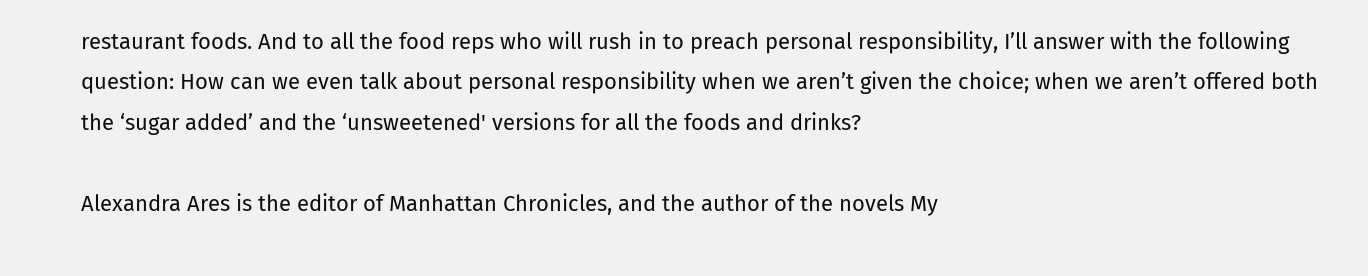restaurant foods. And to all the food reps who will rush in to preach personal responsibility, I’ll answer with the following question: How can we even talk about personal responsibility when we aren’t given the choice; when we aren’t offered both the ‘sugar added’ and the ‘unsweetened' versions for all the foods and drinks?

Alexandra Ares is the editor of Manhattan Chronicles, and the author of the novels My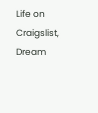Life on Craigslist, Dream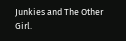Junkies and The Other Girl.